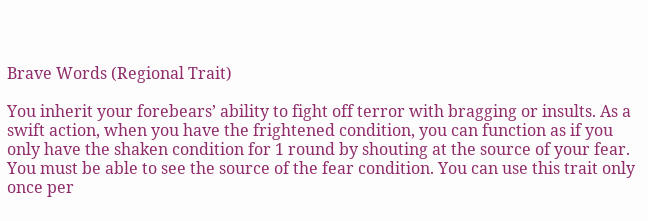Brave Words (Regional Trait)

You inherit your forebears’ ability to fight off terror with bragging or insults. As a swift action, when you have the frightened condition, you can function as if you only have the shaken condition for 1 round by shouting at the source of your fear. You must be able to see the source of the fear condition. You can use this trait only once per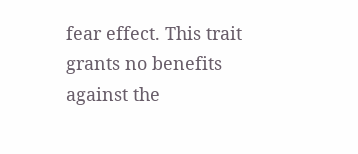fear effect. This trait grants no benefits against the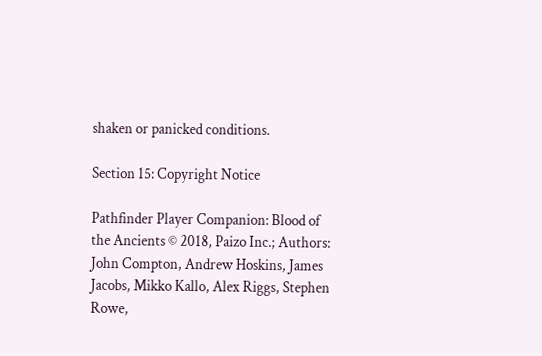shaken or panicked conditions.

Section 15: Copyright Notice

Pathfinder Player Companion: Blood of the Ancients © 2018, Paizo Inc.; Authors: John Compton, Andrew Hoskins, James Jacobs, Mikko Kallo, Alex Riggs, Stephen Rowe,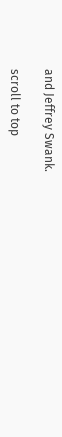and Jeffrey Swank.

scroll to top